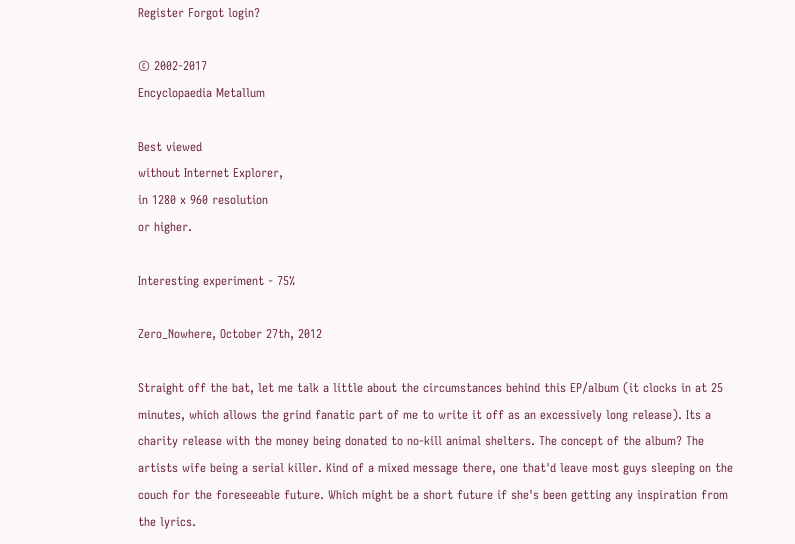Register Forgot login?

© 2002-2017
Encyclopaedia Metallum

Best viewed
without Internet Explorer,
in 1280 x 960 resolution
or higher.

Interesting experiment - 75%

Zero_Nowhere, October 27th, 2012

Straight off the bat, let me talk a little about the circumstances behind this EP/album (it clocks in at 25 minutes, which allows the grind fanatic part of me to write it off as an excessively long release). Its a charity release with the money being donated to no-kill animal shelters. The concept of the album? The artists wife being a serial killer. Kind of a mixed message there, one that'd leave most guys sleeping on the couch for the foreseeable future. Which might be a short future if she's been getting any inspiration from the lyrics.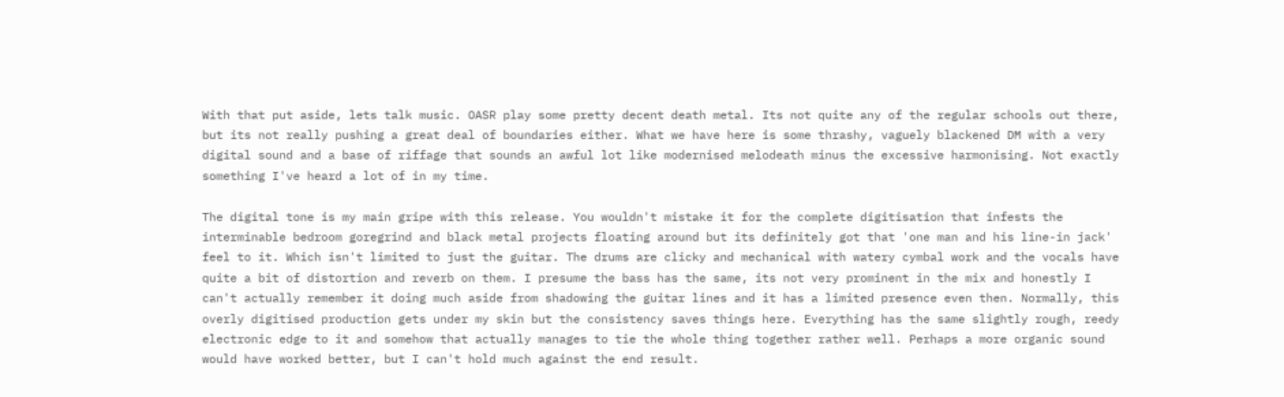With that put aside, lets talk music. OASR play some pretty decent death metal. Its not quite any of the regular schools out there, but its not really pushing a great deal of boundaries either. What we have here is some thrashy, vaguely blackened DM with a very digital sound and a base of riffage that sounds an awful lot like modernised melodeath minus the excessive harmonising. Not exactly something I've heard a lot of in my time.

The digital tone is my main gripe with this release. You wouldn't mistake it for the complete digitisation that infests the interminable bedroom goregrind and black metal projects floating around but its definitely got that 'one man and his line-in jack' feel to it. Which isn't limited to just the guitar. The drums are clicky and mechanical with watery cymbal work and the vocals have quite a bit of distortion and reverb on them. I presume the bass has the same, its not very prominent in the mix and honestly I can't actually remember it doing much aside from shadowing the guitar lines and it has a limited presence even then. Normally, this overly digitised production gets under my skin but the consistency saves things here. Everything has the same slightly rough, reedy electronic edge to it and somehow that actually manages to tie the whole thing together rather well. Perhaps a more organic sound would have worked better, but I can't hold much against the end result.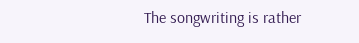The songwriting is rather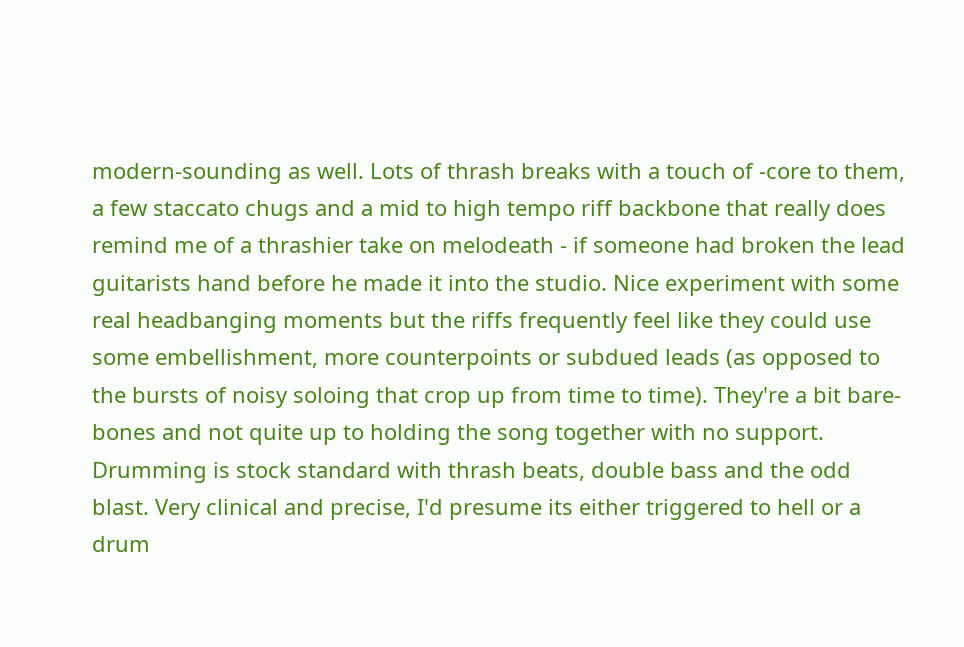modern-sounding as well. Lots of thrash breaks with a touch of -core to them, a few staccato chugs and a mid to high tempo riff backbone that really does remind me of a thrashier take on melodeath - if someone had broken the lead guitarists hand before he made it into the studio. Nice experiment with some real headbanging moments but the riffs frequently feel like they could use some embellishment, more counterpoints or subdued leads (as opposed to the bursts of noisy soloing that crop up from time to time). They're a bit bare-bones and not quite up to holding the song together with no support. Drumming is stock standard with thrash beats, double bass and the odd blast. Very clinical and precise, I'd presume its either triggered to hell or a drum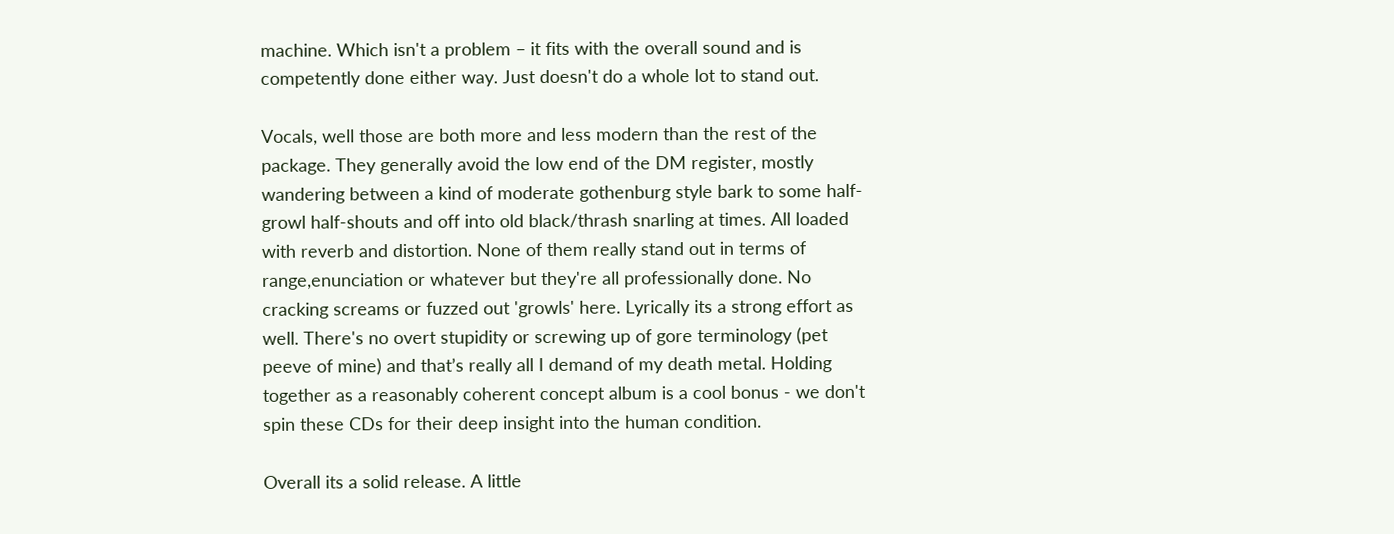machine. Which isn't a problem – it fits with the overall sound and is competently done either way. Just doesn't do a whole lot to stand out.

Vocals, well those are both more and less modern than the rest of the package. They generally avoid the low end of the DM register, mostly wandering between a kind of moderate gothenburg style bark to some half-growl half-shouts and off into old black/thrash snarling at times. All loaded with reverb and distortion. None of them really stand out in terms of range,enunciation or whatever but they're all professionally done. No cracking screams or fuzzed out 'growls' here. Lyrically its a strong effort as well. There's no overt stupidity or screwing up of gore terminology (pet peeve of mine) and that’s really all I demand of my death metal. Holding together as a reasonably coherent concept album is a cool bonus - we don't spin these CDs for their deep insight into the human condition.

Overall its a solid release. A little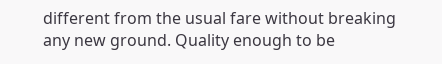different from the usual fare without breaking any new ground. Quality enough to be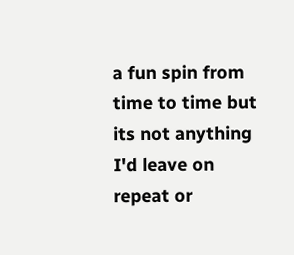a fun spin from time to time but its not anything I'd leave on repeat or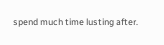spend much time lusting after.